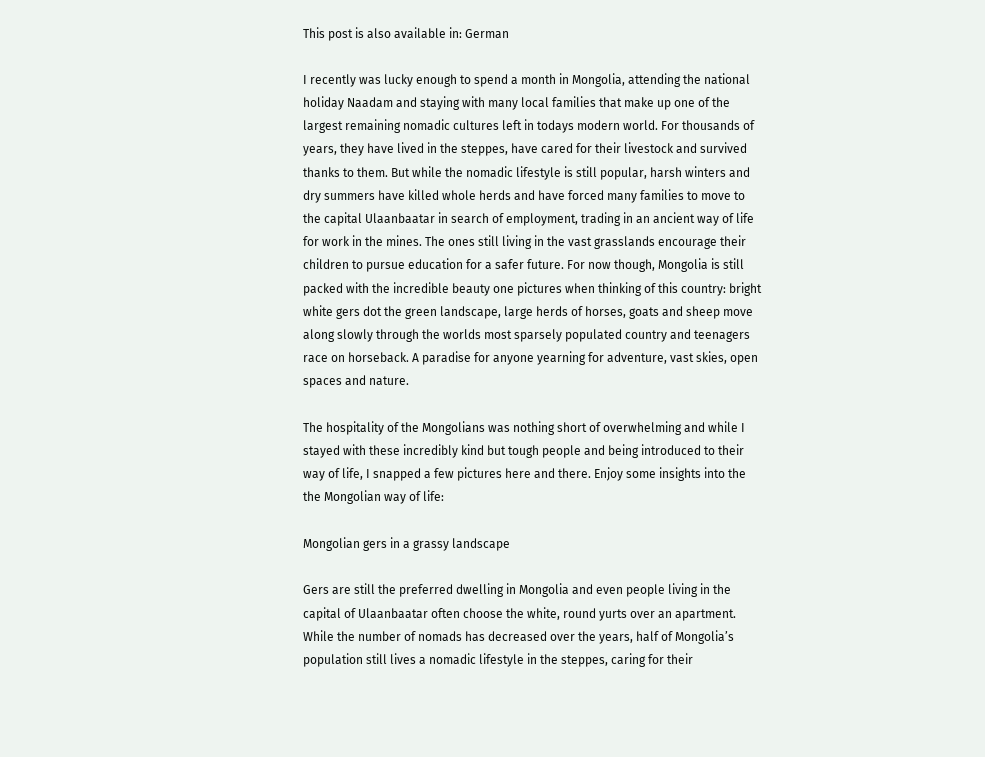This post is also available in: German

I recently was lucky enough to spend a month in Mongolia, attending the national holiday Naadam and staying with many local families that make up one of the largest remaining nomadic cultures left in todays modern world. For thousands of years, they have lived in the steppes, have cared for their livestock and survived thanks to them. But while the nomadic lifestyle is still popular, harsh winters and dry summers have killed whole herds and have forced many families to move to the capital Ulaanbaatar in search of employment, trading in an ancient way of life for work in the mines. The ones still living in the vast grasslands encourage their children to pursue education for a safer future. For now though, Mongolia is still packed with the incredible beauty one pictures when thinking of this country: bright white gers dot the green landscape, large herds of horses, goats and sheep move along slowly through the worlds most sparsely populated country and teenagers race on horseback. A paradise for anyone yearning for adventure, vast skies, open spaces and nature.

The hospitality of the Mongolians was nothing short of overwhelming and while I stayed with these incredibly kind but tough people and being introduced to their way of life, I snapped a few pictures here and there. Enjoy some insights into the the Mongolian way of life:

Mongolian gers in a grassy landscape

Gers are still the preferred dwelling in Mongolia and even people living in the capital of Ulaanbaatar often choose the white, round yurts over an apartment. While the number of nomads has decreased over the years, half of Mongolia’s population still lives a nomadic lifestyle in the steppes, caring for their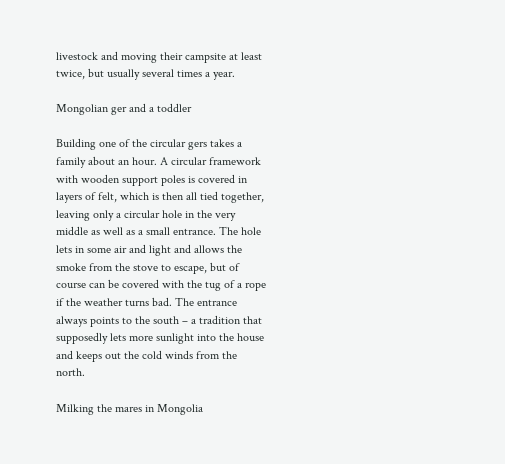livestock and moving their campsite at least twice, but usually several times a year.

Mongolian ger and a toddler

Building one of the circular gers takes a family about an hour. A circular framework with wooden support poles is covered in layers of felt, which is then all tied together, leaving only a circular hole in the very middle as well as a small entrance. The hole lets in some air and light and allows the smoke from the stove to escape, but of course can be covered with the tug of a rope if the weather turns bad. The entrance always points to the south – a tradition that supposedly lets more sunlight into the house and keeps out the cold winds from the north.

Milking the mares in Mongolia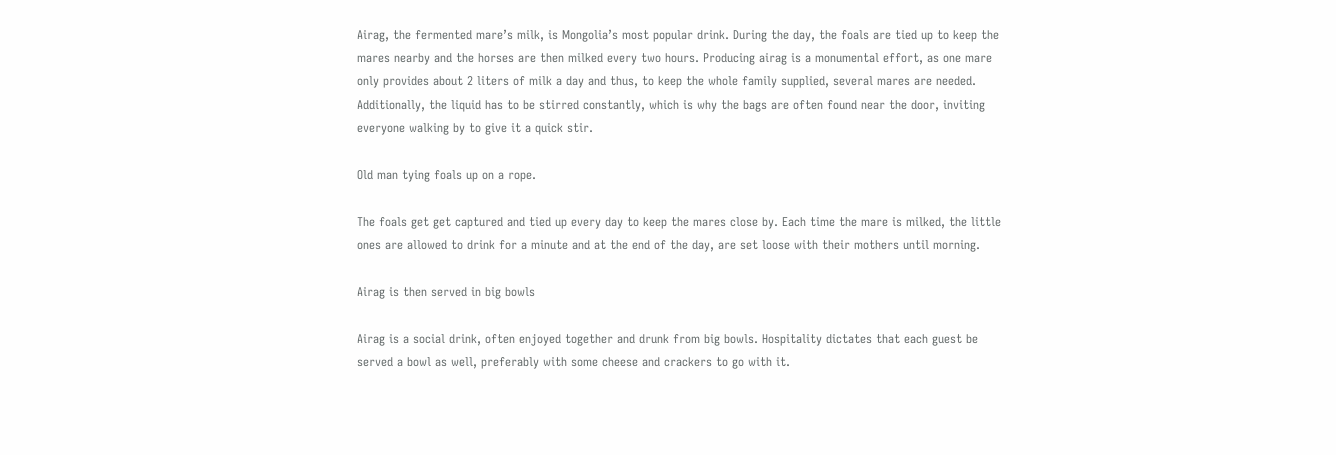Airag, the fermented mare’s milk, is Mongolia’s most popular drink. During the day, the foals are tied up to keep the mares nearby and the horses are then milked every two hours. Producing airag is a monumental effort, as one mare only provides about 2 liters of milk a day and thus, to keep the whole family supplied, several mares are needed. Additionally, the liquid has to be stirred constantly, which is why the bags are often found near the door, inviting everyone walking by to give it a quick stir.

Old man tying foals up on a rope.

The foals get get captured and tied up every day to keep the mares close by. Each time the mare is milked, the little ones are allowed to drink for a minute and at the end of the day, are set loose with their mothers until morning.

Airag is then served in big bowls

Airag is a social drink, often enjoyed together and drunk from big bowls. Hospitality dictates that each guest be served a bowl as well, preferably with some cheese and crackers to go with it.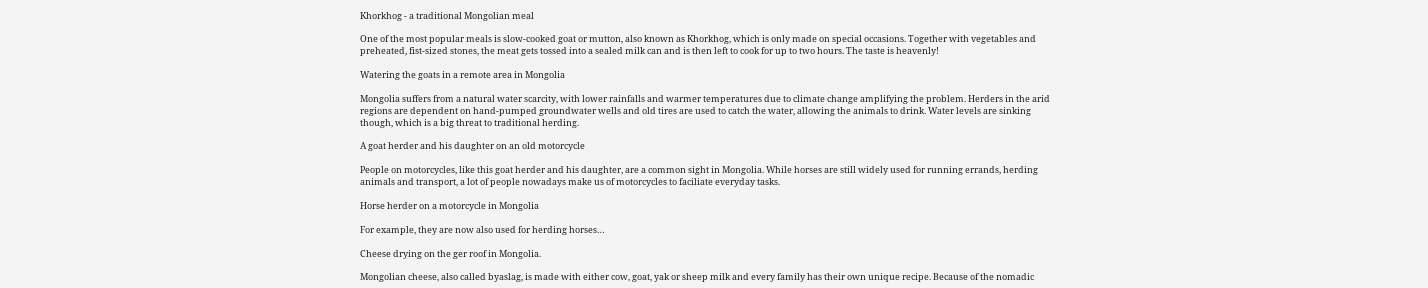Khorkhog - a traditional Mongolian meal

One of the most popular meals is slow-cooked goat or mutton, also known as Khorkhog, which is only made on special occasions. Together with vegetables and preheated, fist-sized stones, the meat gets tossed into a sealed milk can and is then left to cook for up to two hours. The taste is heavenly!

Watering the goats in a remote area in Mongolia

Mongolia suffers from a natural water scarcity, with lower rainfalls and warmer temperatures due to climate change amplifying the problem. Herders in the arid regions are dependent on hand-pumped groundwater wells and old tires are used to catch the water, allowing the animals to drink. Water levels are sinking though, which is a big threat to traditional herding.

A goat herder and his daughter on an old motorcycle

People on motorcycles, like this goat herder and his daughter, are a common sight in Mongolia. While horses are still widely used for running errands, herding animals and transport, a lot of people nowadays make us of motorcycles to faciliate everyday tasks.

Horse herder on a motorcycle in Mongolia

For example, they are now also used for herding horses…

Cheese drying on the ger roof in Mongolia.

Mongolian cheese, also called byaslag, is made with either cow, goat, yak or sheep milk and every family has their own unique recipe. Because of the nomadic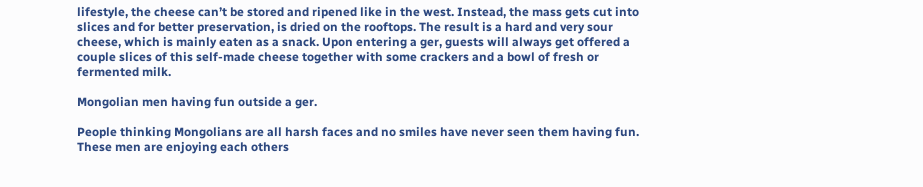lifestyle, the cheese can’t be stored and ripened like in the west. Instead, the mass gets cut into slices and for better preservation, is dried on the rooftops. The result is a hard and very sour cheese, which is mainly eaten as a snack. Upon entering a ger, guests will always get offered a couple slices of this self-made cheese together with some crackers and a bowl of fresh or fermented milk.

Mongolian men having fun outside a ger.

People thinking Mongolians are all harsh faces and no smiles have never seen them having fun. These men are enjoying each others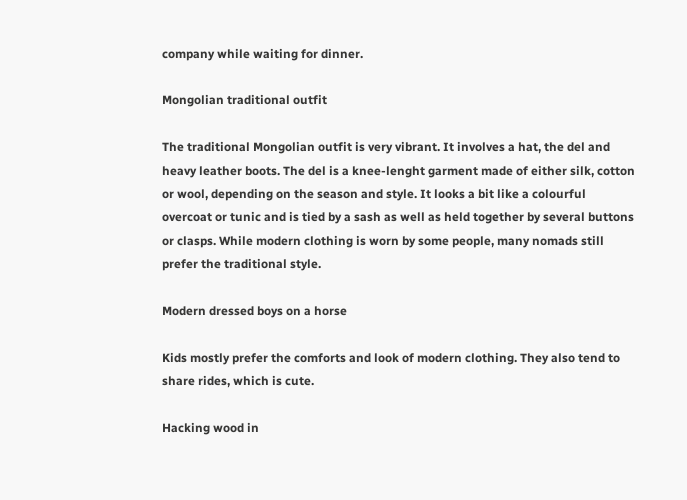company while waiting for dinner.

Mongolian traditional outfit

The traditional Mongolian outfit is very vibrant. It involves a hat, the del and heavy leather boots. The del is a knee-lenght garment made of either silk, cotton or wool, depending on the season and style. It looks a bit like a colourful overcoat or tunic and is tied by a sash as well as held together by several buttons or clasps. While modern clothing is worn by some people, many nomads still prefer the traditional style.

Modern dressed boys on a horse

Kids mostly prefer the comforts and look of modern clothing. They also tend to share rides, which is cute.

Hacking wood in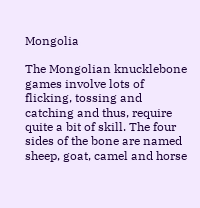Mongolia

The Mongolian knucklebone games involve lots of flicking, tossing and catching and thus, require quite a bit of skill. The four sides of the bone are named sheep, goat, camel and horse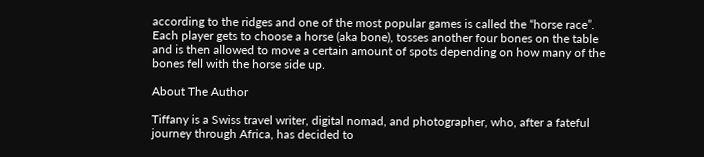according to the ridges and one of the most popular games is called the “horse race”. Each player gets to choose a horse (aka bone), tosses another four bones on the table and is then allowed to move a certain amount of spots depending on how many of the bones fell with the horse side up.

About The Author

Tiffany is a Swiss travel writer, digital nomad, and photographer, who, after a fateful journey through Africa, has decided to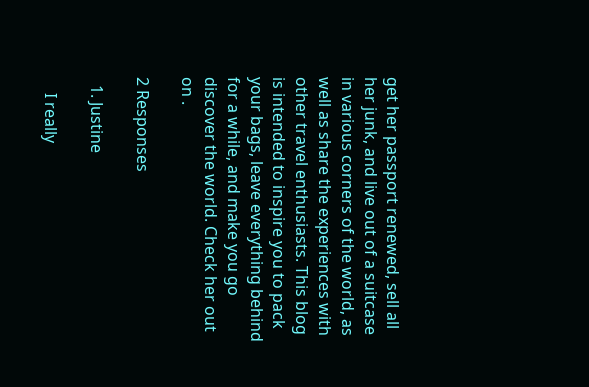get her passport renewed, sell all her junk, and live out of a suitcase in various corners of the world, as well as share the experiences with other travel enthusiasts. This blog is intended to inspire you to pack your bags, leave everything behind for a while, and make you go discover the world. Check her out on .

2 Responses

  1. Justine

    I really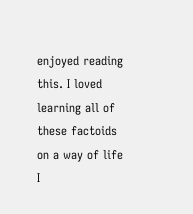enjoyed reading this. I loved learning all of these factoids on a way of life I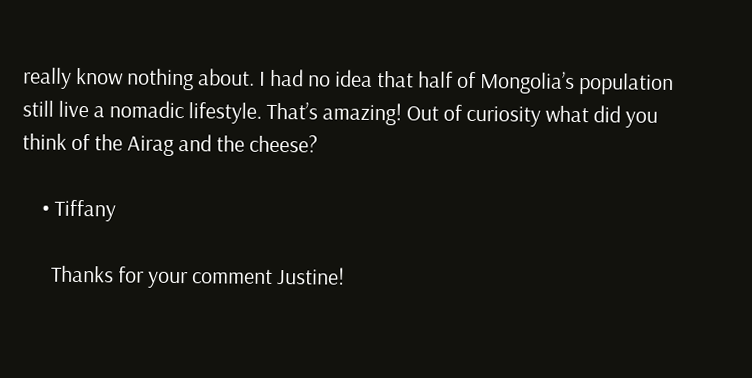really know nothing about. I had no idea that half of Mongolia’s population still live a nomadic lifestyle. That’s amazing! Out of curiosity what did you think of the Airag and the cheese?

    • Tiffany

      Thanks for your comment Justine!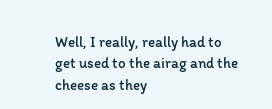Well, I really, really had to get used to the airag and the cheese as they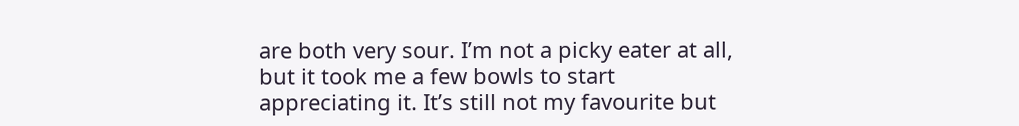are both very sour. I’m not a picky eater at all, but it took me a few bowls to start appreciating it. It’s still not my favourite but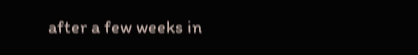after a few weeks in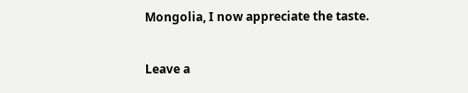Mongolia, I now appreciate the taste.


Leave a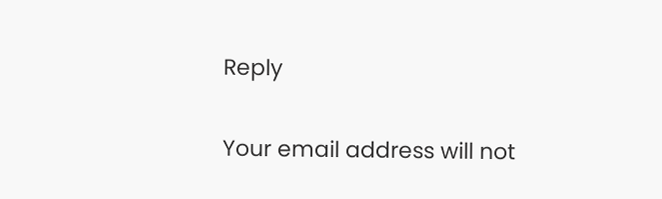Reply

Your email address will not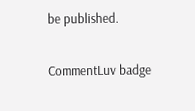be published.

CommentLuv badge